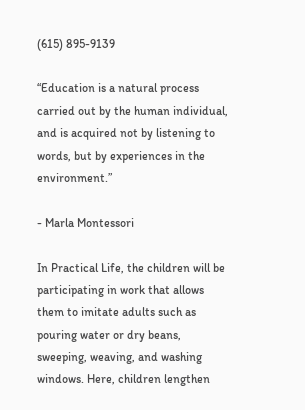(615) 895-9139

“Education is a natural process carried out by the human individual, and is acquired not by listening to words, but by experiences in the environment.”

- Marla Montessori

In Practical Life, the children will be participating in work that allows them to imitate adults such as pouring water or dry beans, sweeping, weaving, and washing windows. Here, children lengthen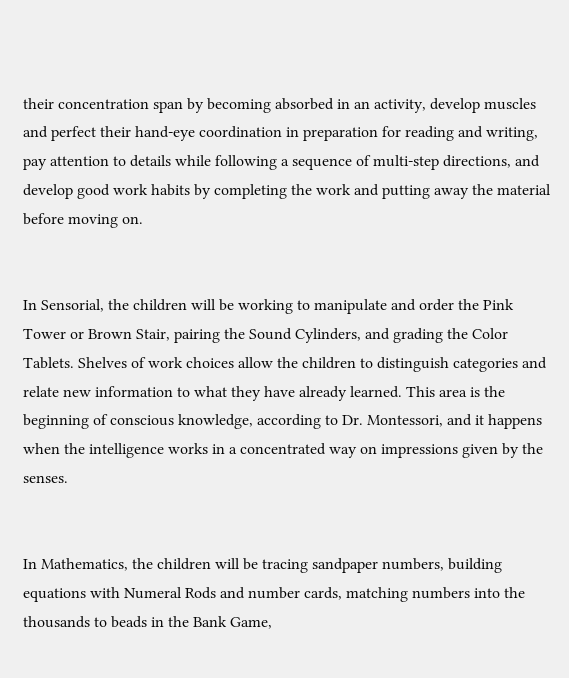their concentration span by becoming absorbed in an activity, develop muscles and perfect their hand-eye coordination in preparation for reading and writing, pay attention to details while following a sequence of multi-step directions, and develop good work habits by completing the work and putting away the material before moving on.


In Sensorial, the children will be working to manipulate and order the Pink Tower or Brown Stair, pairing the Sound Cylinders, and grading the Color Tablets. Shelves of work choices allow the children to distinguish categories and relate new information to what they have already learned. This area is the beginning of conscious knowledge, according to Dr. Montessori, and it happens when the intelligence works in a concentrated way on impressions given by the senses.


In Mathematics, the children will be tracing sandpaper numbers, building equations with Numeral Rods and number cards, matching numbers into the thousands to beads in the Bank Game,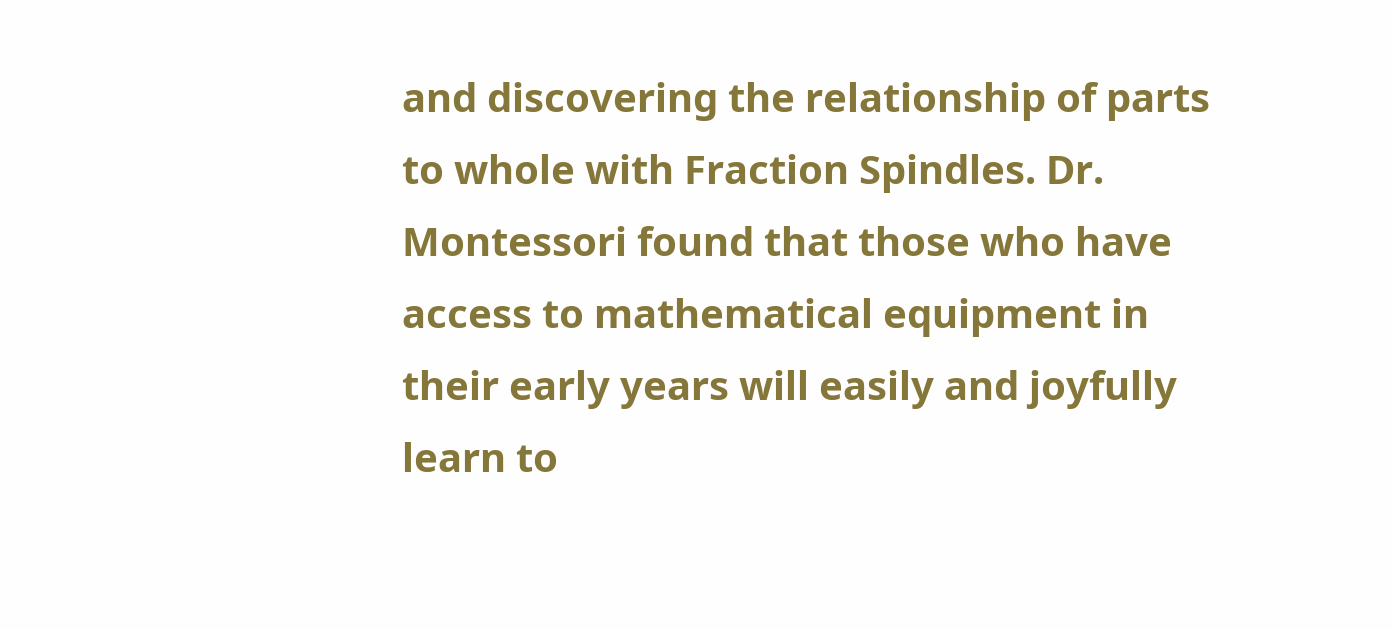and discovering the relationship of parts to whole with Fraction Spindles. Dr. Montessori found that those who have access to mathematical equipment in their early years will easily and joyfully learn to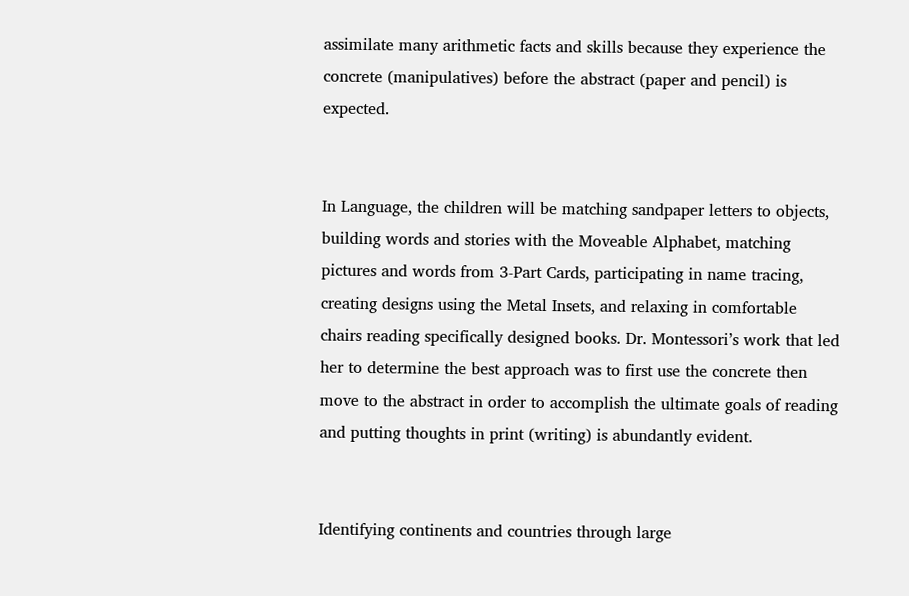assimilate many arithmetic facts and skills because they experience the concrete (manipulatives) before the abstract (paper and pencil) is expected.


In Language, the children will be matching sandpaper letters to objects, building words and stories with the Moveable Alphabet, matching pictures and words from 3-Part Cards, participating in name tracing, creating designs using the Metal Insets, and relaxing in comfortable chairs reading specifically designed books. Dr. Montessori’s work that led her to determine the best approach was to first use the concrete then move to the abstract in order to accomplish the ultimate goals of reading and putting thoughts in print (writing) is abundantly evident.


Identifying continents and countries through large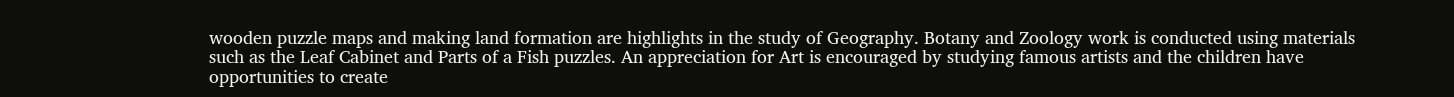wooden puzzle maps and making land formation are highlights in the study of Geography. Botany and Zoology work is conducted using materials such as the Leaf Cabinet and Parts of a Fish puzzles. An appreciation for Art is encouraged by studying famous artists and the children have opportunities to create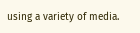using a variety of media.